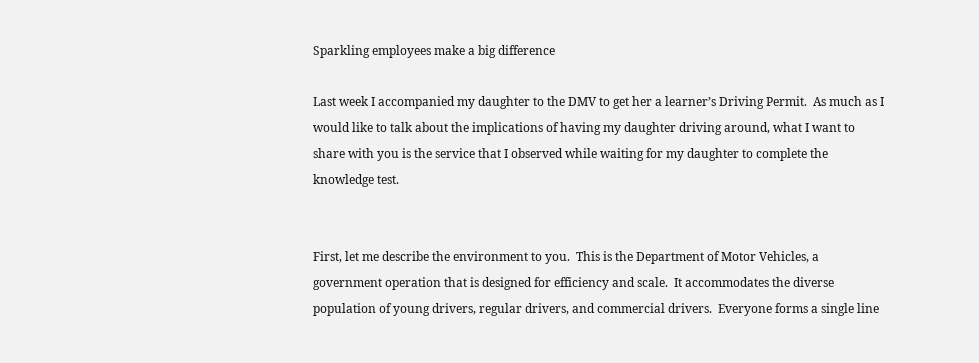Sparkling employees make a big difference

Last week I accompanied my daughter to the DMV to get her a learner’s Driving Permit.  As much as I would like to talk about the implications of having my daughter driving around, what I want to share with you is the service that I observed while waiting for my daughter to complete the knowledge test.


First, let me describe the environment to you.  This is the Department of Motor Vehicles, a government operation that is designed for efficiency and scale.  It accommodates the diverse population of young drivers, regular drivers, and commercial drivers.  Everyone forms a single line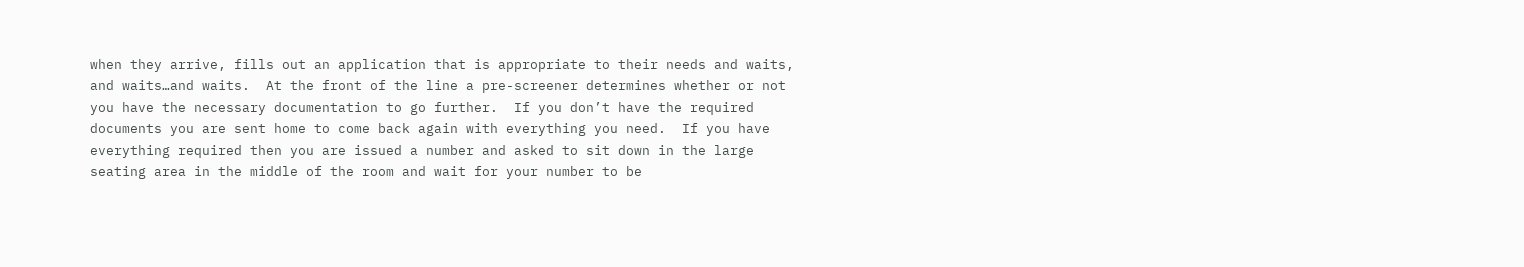when they arrive, fills out an application that is appropriate to their needs and waits, and waits…and waits.  At the front of the line a pre-screener determines whether or not you have the necessary documentation to go further.  If you don’t have the required documents you are sent home to come back again with everything you need.  If you have everything required then you are issued a number and asked to sit down in the large seating area in the middle of the room and wait for your number to be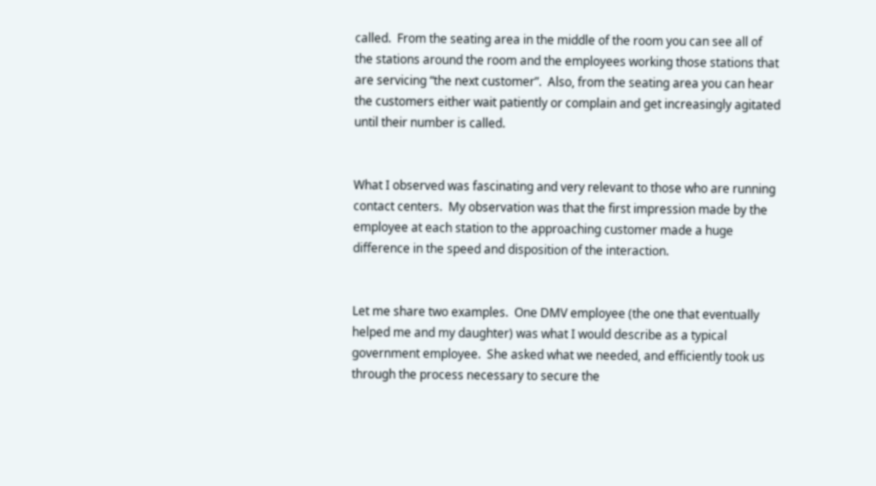called.  From the seating area in the middle of the room you can see all of the stations around the room and the employees working those stations that are servicing “the next customer”.  Also, from the seating area you can hear the customers either wait patiently or complain and get increasingly agitated until their number is called.


What I observed was fascinating and very relevant to those who are running contact centers.  My observation was that the first impression made by the employee at each station to the approaching customer made a huge difference in the speed and disposition of the interaction.


Let me share two examples.  One DMV employee (the one that eventually helped me and my daughter) was what I would describe as a typical government employee.  She asked what we needed, and efficiently took us through the process necessary to secure the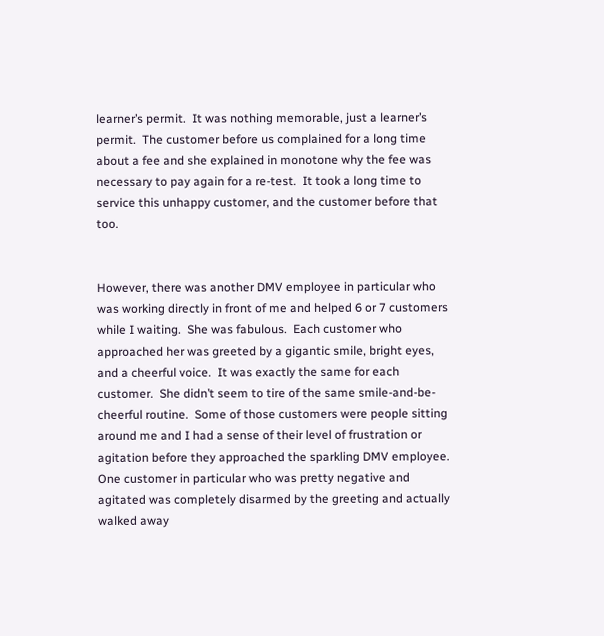learner’s permit.  It was nothing memorable, just a learner’s permit.  The customer before us complained for a long time about a fee and she explained in monotone why the fee was necessary to pay again for a re-test.  It took a long time to service this unhappy customer, and the customer before that too.


However, there was another DMV employee in particular who was working directly in front of me and helped 6 or 7 customers while I waiting.  She was fabulous.  Each customer who approached her was greeted by a gigantic smile, bright eyes, and a cheerful voice.  It was exactly the same for each customer.  She didn’t seem to tire of the same smile-and-be-cheerful routine.  Some of those customers were people sitting around me and I had a sense of their level of frustration or agitation before they approached the sparkling DMV employee.  One customer in particular who was pretty negative and agitated was completely disarmed by the greeting and actually walked away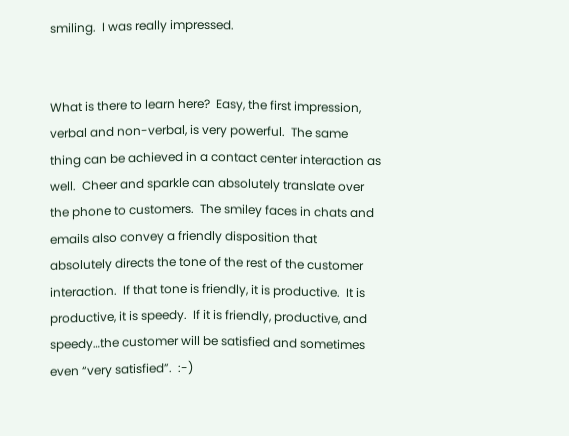smiling.  I was really impressed.


What is there to learn here?  Easy, the first impression, verbal and non-verbal, is very powerful.  The same thing can be achieved in a contact center interaction as well.  Cheer and sparkle can absolutely translate over the phone to customers.  The smiley faces in chats and emails also convey a friendly disposition that absolutely directs the tone of the rest of the customer interaction.  If that tone is friendly, it is productive.  It is productive, it is speedy.  If it is friendly, productive, and speedy…the customer will be satisfied and sometimes even “very satisfied”.  :-)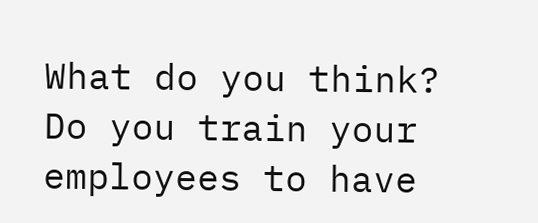What do you think?  Do you train your employees to have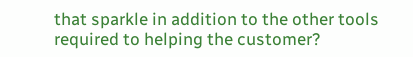that sparkle in addition to the other tools required to helping the customer?